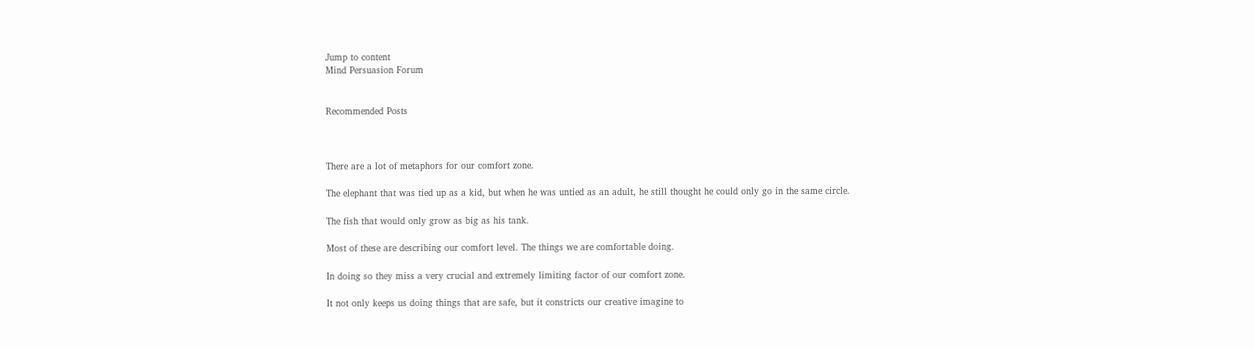Jump to content
Mind Persuasion Forum


Recommended Posts



There are a lot of metaphors for our comfort zone.

The elephant that was tied up as a kid, but when he was untied as an adult, he still thought he could only go in the same circle.

The fish that would only grow as big as his tank.

Most of these are describing our comfort level. The things we are comfortable doing.

In doing so they miss a very crucial and extremely limiting factor of our comfort zone.

It not only keeps us doing things that are safe, but it constricts our creative imagine to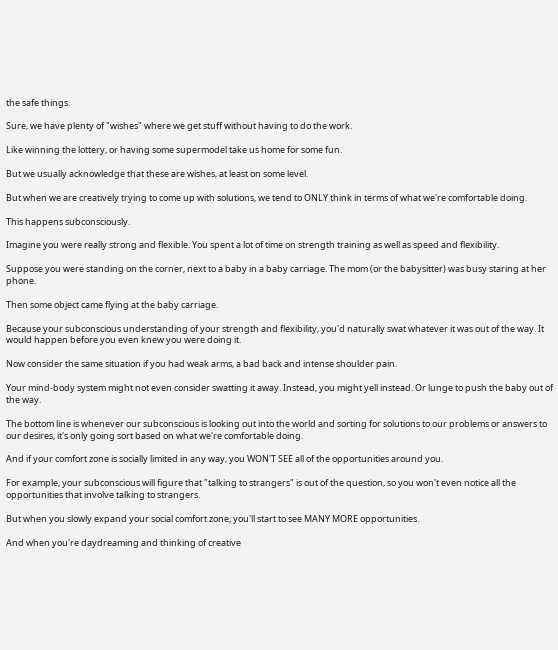the safe things.

Sure, we have plenty of "wishes" where we get stuff without having to do the work.

Like winning the lottery, or having some supermodel take us home for some fun.

But we usually acknowledge that these are wishes, at least on some level.

But when we are creatively trying to come up with solutions, we tend to ONLY think in terms of what we're comfortable doing.

This happens subconsciously.

Imagine you were really strong and flexible. You spent a lot of time on strength training as well as speed and flexibility.

Suppose you were standing on the corner, next to a baby in a baby carriage. The mom (or the babysitter) was busy staring at her phone.

Then some object came flying at the baby carriage.

Because your subconscious understanding of your strength and flexibility, you'd naturally swat whatever it was out of the way. It would happen before you even knew you were doing it.

Now consider the same situation if you had weak arms, a bad back and intense shoulder pain.

Your mind-body system might not even consider swatting it away. Instead, you might yell instead. Or lunge to push the baby out of the way.

The bottom line is whenever our subconscious is looking out into the world and sorting for solutions to our problems or answers to our desires, it's only going sort based on what we're comfortable doing.

And if your comfort zone is socially limited in any way, you WON'T SEE all of the opportunities around you.

For example, your subconscious will figure that "talking to strangers" is out of the question, so you won't even notice all the opportunities that involve talking to strangers.

But when you slowly expand your social comfort zone, you'll start to see MANY MORE opportunities.

And when you're daydreaming and thinking of creative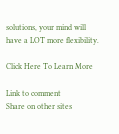solutions, your mind will have a LOT more flexibility.

Click Here To Learn More

Link to comment
Share on other sites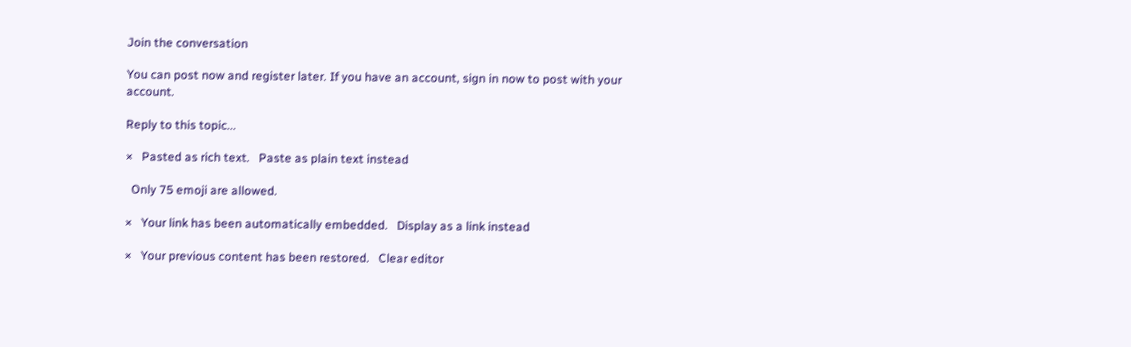Join the conversation

You can post now and register later. If you have an account, sign in now to post with your account.

Reply to this topic...

×   Pasted as rich text.   Paste as plain text instead

  Only 75 emoji are allowed.

×   Your link has been automatically embedded.   Display as a link instead

×   Your previous content has been restored.   Clear editor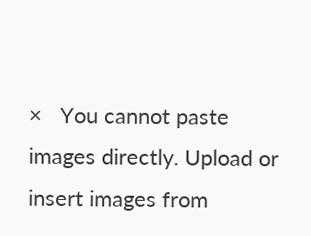×   You cannot paste images directly. Upload or insert images from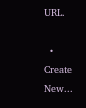URL.

  • Create New...